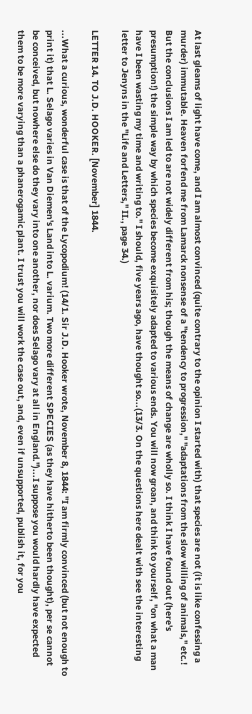At last gleams of light have come, and I am almost convinced (quite contrary to the opinion I started with) that species are not (it is like confessing a murder) immutable. Heaven forfend me from Lamarck nonsense of a "tendency to progression," "adaptations from the slow willing of animals," etc.! But the conclusions I am led to are not widely different from his; though the means of change are wholly so. I think I have found out (here's presumption!) the simple way by which species become exquisitely adapted to various ends. You will now groan, and think to yourself, "on what a man have I been wasting my time and writing to." I should, five years ago, have thought so...(13/3. On the questions here dealt with see the interesting letter to Jenyns in the "Life and Letters," II., page 34.)

LETTER 14. TO J.D. HOOKER. [November] 1844.

...What a curious, wonderful case is that of the Lycopodium! (14/1. Sir J.D. Hooker wrote, November 8, 1844: "I am firmly convinced (but not enough to print it) that L. Selago varies in Van Diemen's Land into L. varium. Two more different SPECIES (as they have hitherto been thought), per se cannot be conceived, but nowhere else do they vary into one another, nor does Selago vary at all in England.")...I suppose you would hardly have expected them to be more varying than a phanerogamic plant. I trust you will work the case out, and, even if unsupported, publish it, for you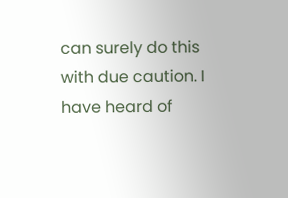can surely do this with due caution. I have heard of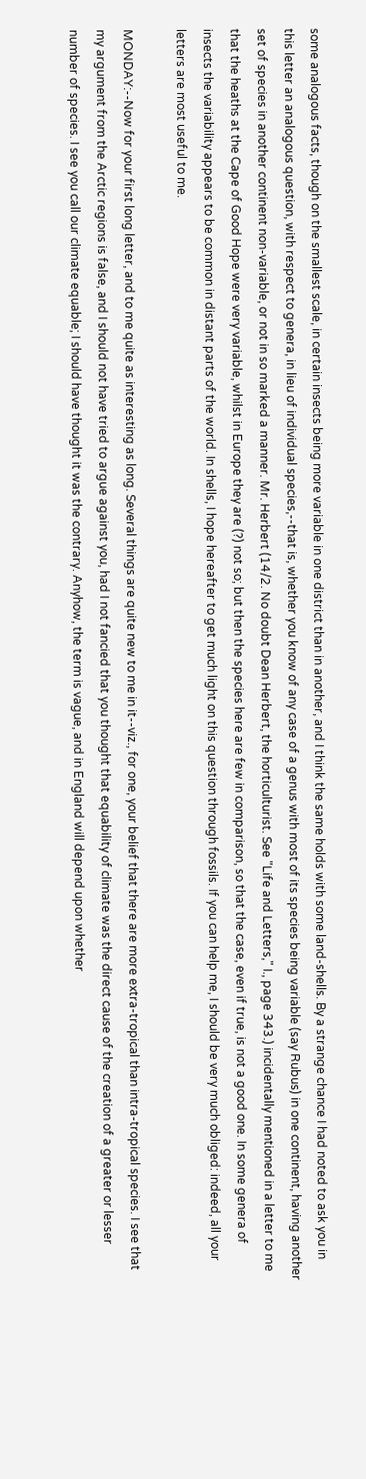some analogous facts, though on the smallest scale, in certain insects being more variable in one district than in another, and I think the same holds with some land-shells. By a strange chance I had noted to ask you in this letter an analogous question, with respect to genera, in lieu of individual species,--that is, whether you know of any case of a genus with most of its species being variable (say Rubus) in one continent, having another set of species in another continent non-variable, or not in so marked a manner. Mr. Herbert (14/2. No doubt Dean Herbert, the horticulturist. See "Life and Letters," I., page 343.) incidentally mentioned in a letter to me that the heaths at the Cape of Good Hope were very variable, whilst in Europe they are (?) not so; but then the species here are few in comparison, so that the case, even if true, is not a good one. In some genera of insects the variability appears to be common in distant parts of the world. In shells, I hope hereafter to get much light on this question through fossils. If you can help me, I should be very much obliged: indeed, all your letters are most useful to me.

MONDAY:--Now for your first long letter, and to me quite as interesting as long. Several things are quite new to me in it--viz., for one, your belief that there are more extra-tropical than intra-tropical species. I see that my argument from the Arctic regions is false, and I should not have tried to argue against you, had I not fancied that you thought that equability of climate was the direct cause of the creation of a greater or lesser number of species. I see you call our climate equable; I should have thought it was the contrary. Anyhow, the term is vague, and in England will depend upon whether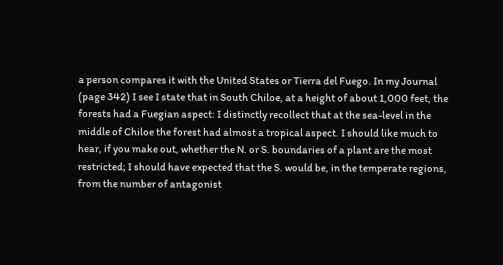a person compares it with the United States or Tierra del Fuego. In my Journal (page 342) I see I state that in South Chiloe, at a height of about 1,000 feet, the forests had a Fuegian aspect: I distinctly recollect that at the sea-level in the middle of Chiloe the forest had almost a tropical aspect. I should like much to hear, if you make out, whether the N. or S. boundaries of a plant are the most restricted; I should have expected that the S. would be, in the temperate regions, from the number of antagonist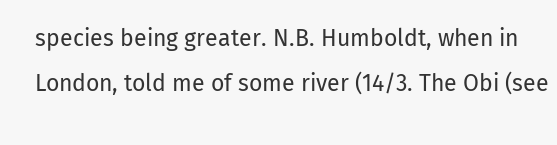species being greater. N.B. Humboldt, when in London, told me of some river (14/3. The Obi (see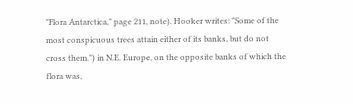"Flora Antarctica," page 211, note). Hooker writes: "Some of the most conspicuous trees attain either of its banks, but do not cross them.") in N.E. Europe, on the opposite banks of which the flora was,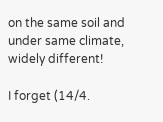on the same soil and under same climate, widely different!

I forget (14/4.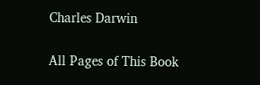Charles Darwin

All Pages of This Book